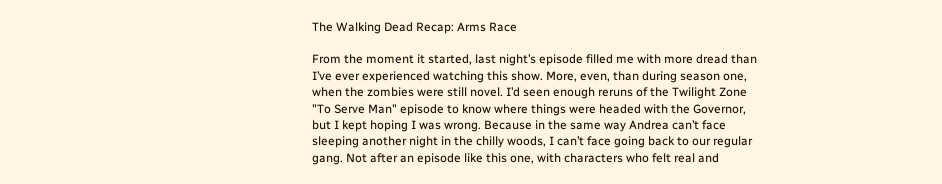The Walking Dead Recap: Arms Race

From the moment it started, last night’s episode filled me with more dread than I’ve ever experienced watching this show. More, even, than during season one, when the zombies were still novel. I’d seen enough reruns of the Twilight Zone "To Serve Man" episode to know where things were headed with the Governor, but I kept hoping I was wrong. Because in the same way Andrea can’t face sleeping another night in the chilly woods, I can’t face going back to our regular gang. Not after an episode like this one, with characters who felt real and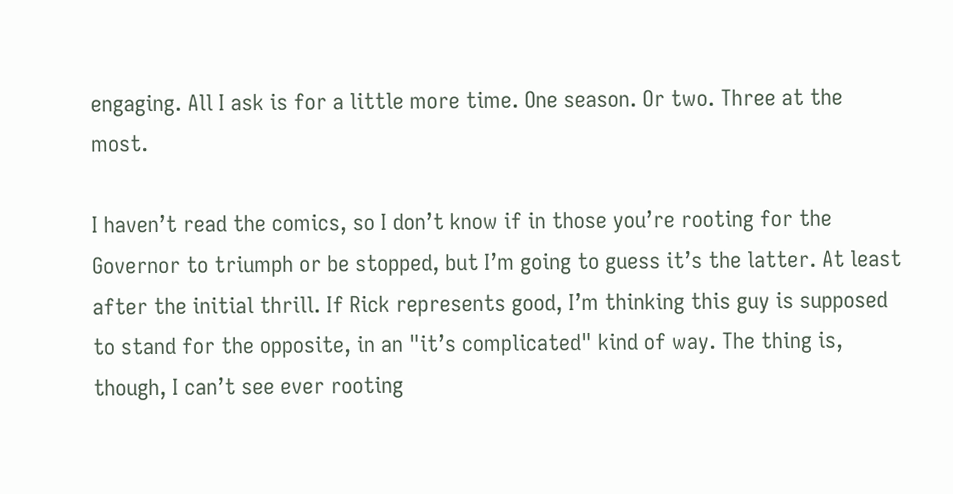engaging. All I ask is for a little more time. One season. Or two. Three at the most.

I haven’t read the comics, so I don’t know if in those you’re rooting for the Governor to triumph or be stopped, but I’m going to guess it’s the latter. At least after the initial thrill. If Rick represents good, I’m thinking this guy is supposed to stand for the opposite, in an "it’s complicated" kind of way. The thing is, though, I can’t see ever rooting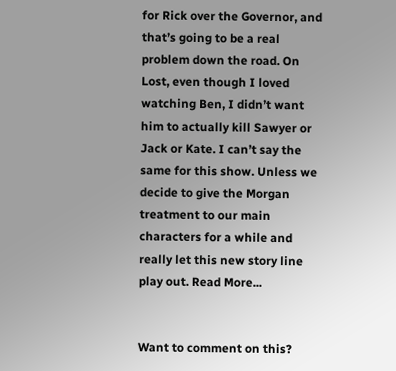for Rick over the Governor, and that’s going to be a real problem down the road. On Lost, even though I loved watching Ben, I didn’t want him to actually kill Sawyer or Jack or Kate. I can’t say the same for this show. Unless we decide to give the Morgan treatment to our main characters for a while and really let this new story line play out. Read More...


Want to comment on this?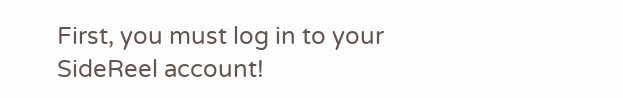First, you must log in to your SideReel account!